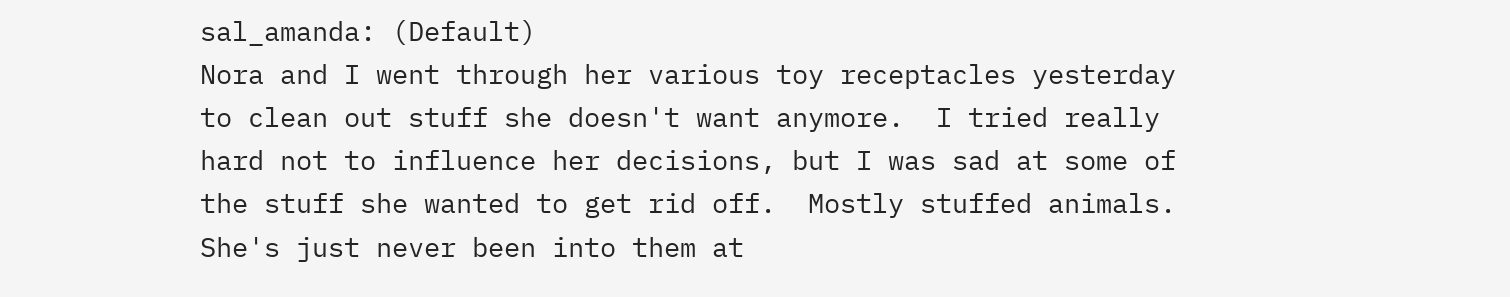sal_amanda: (Default)
Nora and I went through her various toy receptacles yesterday to clean out stuff she doesn't want anymore.  I tried really hard not to influence her decisions, but I was sad at some of the stuff she wanted to get rid off.  Mostly stuffed animals.  She's just never been into them at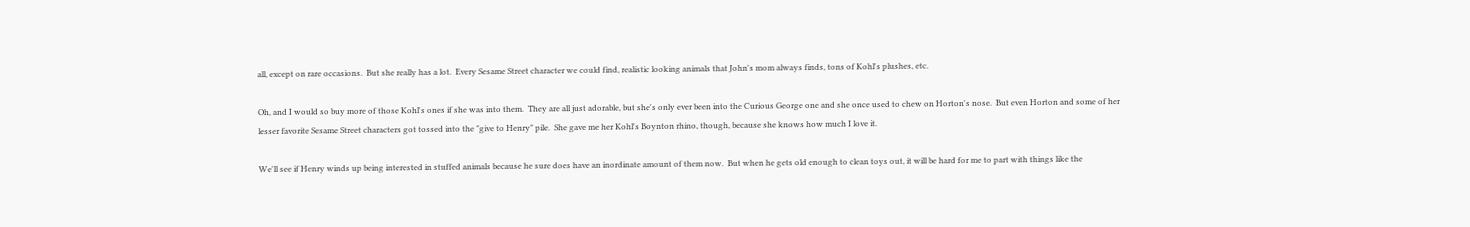all, except on rare occasions.  But she really has a lot.  Every Sesame Street character we could find, realistic looking animals that John's mom always finds, tons of Kohl's plushes, etc.

Oh, and I would so buy more of those Kohl's ones if she was into them.  They are all just adorable, but she's only ever been into the Curious George one and she once used to chew on Horton's nose.  But even Horton and some of her lesser favorite Sesame Street characters got tossed into the "give to Henry" pile.  She gave me her Kohl's Boynton rhino, though, because she knows how much I love it.

We'll see if Henry winds up being interested in stuffed animals because he sure does have an inordinate amount of them now.  But when he gets old enough to clean toys out, it will be hard for me to part with things like the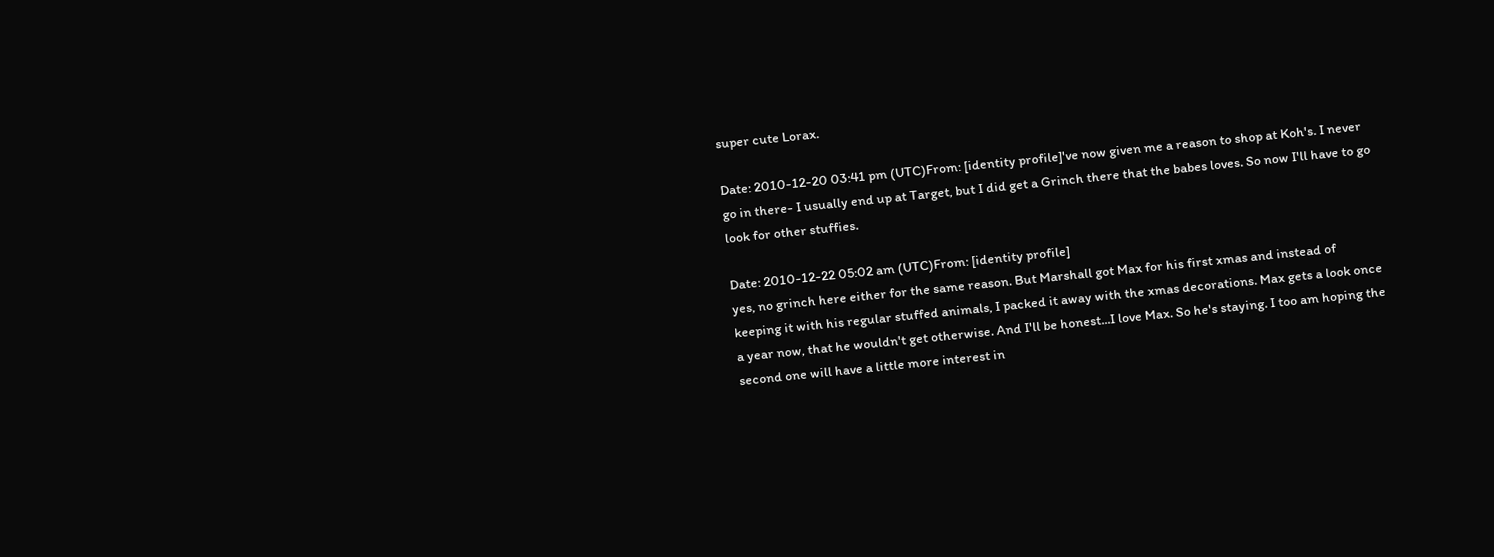super cute Lorax.

Date: 2010-12-20 03:41 pm (UTC)From: [identity profile]'ve now given me a reason to shop at Koh's. I never go in there- I usually end up at Target, but I did get a Grinch there that the babes loves. So now I'll have to go look for other stuffies.

Date: 2010-12-22 05:02 am (UTC)From: [identity profile]
yes, no grinch here either for the same reason. But Marshall got Max for his first xmas and instead of keeping it with his regular stuffed animals, I packed it away with the xmas decorations. Max gets a look once a year now, that he wouldn't get otherwise. And I'll be honest...I love Max. So he's staying. I too am hoping the second one will have a little more interest in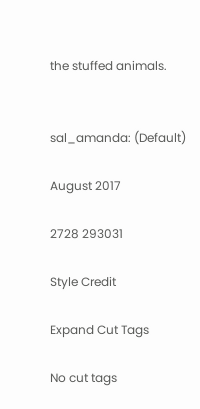the stuffed animals.


sal_amanda: (Default)

August 2017

2728 293031

Style Credit

Expand Cut Tags

No cut tags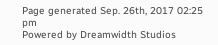Page generated Sep. 26th, 2017 02:25 pm
Powered by Dreamwidth Studios